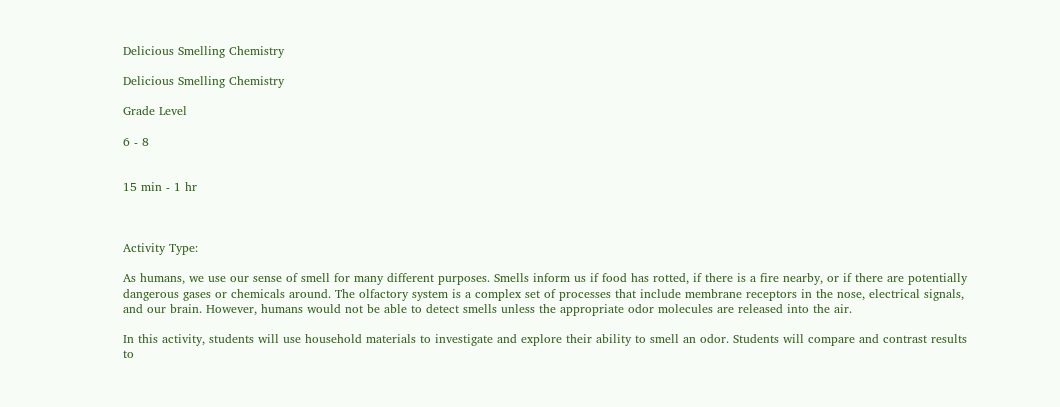Delicious Smelling Chemistry

Delicious Smelling Chemistry

Grade Level

6 - 8


15 min - 1 hr



Activity Type:

As humans, we use our sense of smell for many different purposes. Smells inform us if food has rotted, if there is a fire nearby, or if there are potentially dangerous gases or chemicals around. The olfactory system is a complex set of processes that include membrane receptors in the nose, electrical signals, and our brain. However, humans would not be able to detect smells unless the appropriate odor molecules are released into the air.

In this activity, students will use household materials to investigate and explore their ability to smell an odor. Students will compare and contrast results to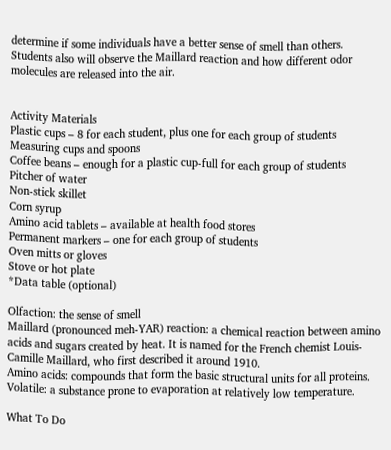determine if some individuals have a better sense of smell than others. Students also will observe the Maillard reaction and how different odor molecules are released into the air.


Activity Materials
Plastic cups – 8 for each student, plus one for each group of students
Measuring cups and spoons
Coffee beans – enough for a plastic cup-full for each group of students
Pitcher of water
Non-stick skillet
Corn syrup
Amino acid tablets – available at health food stores
Permanent markers – one for each group of students
Oven mitts or gloves
Stove or hot plate
*Data table (optional)

Olfaction: the sense of smell
Maillard (pronounced meh-YAR) reaction: a chemical reaction between amino acids and sugars created by heat. It is named for the French chemist Louis-Camille Maillard, who first described it around 1910.
Amino acids: compounds that form the basic structural units for all proteins.
Volatile: a substance prone to evaporation at relatively low temperature.

What To Do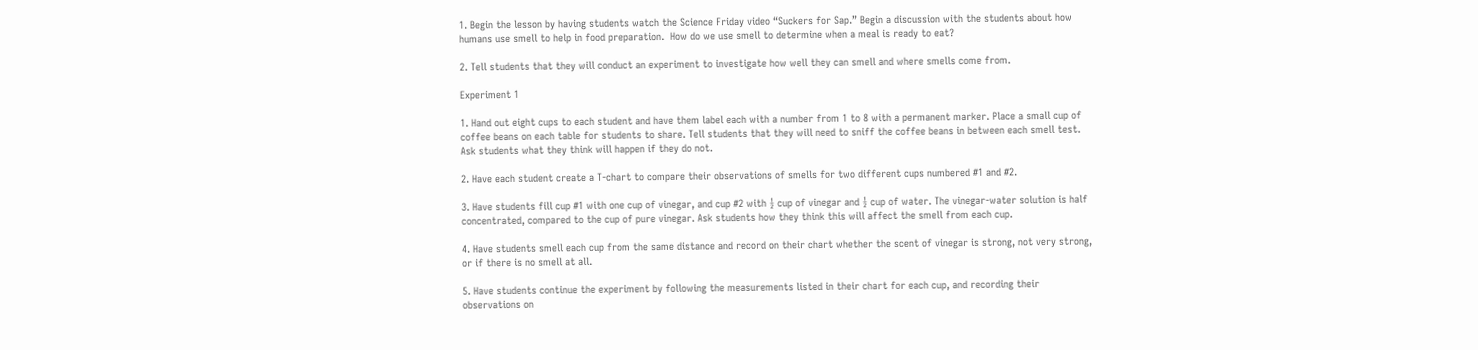1. Begin the lesson by having students watch the Science Friday video “Suckers for Sap.” Begin a discussion with the students about how humans use smell to help in food preparation.  How do we use smell to determine when a meal is ready to eat?

2. Tell students that they will conduct an experiment to investigate how well they can smell and where smells come from.

Experiment 1

1. Hand out eight cups to each student and have them label each with a number from 1 to 8 with a permanent marker. Place a small cup of coffee beans on each table for students to share. Tell students that they will need to sniff the coffee beans in between each smell test. Ask students what they think will happen if they do not.

2. Have each student create a T-chart to compare their observations of smells for two different cups numbered #1 and #2.

3. Have students fill cup #1 with one cup of vinegar, and cup #2 with ½ cup of vinegar and ½ cup of water. The vinegar-water solution is half concentrated, compared to the cup of pure vinegar. Ask students how they think this will affect the smell from each cup.

4. Have students smell each cup from the same distance and record on their chart whether the scent of vinegar is strong, not very strong, or if there is no smell at all.

5. Have students continue the experiment by following the measurements listed in their chart for each cup, and recording their observations on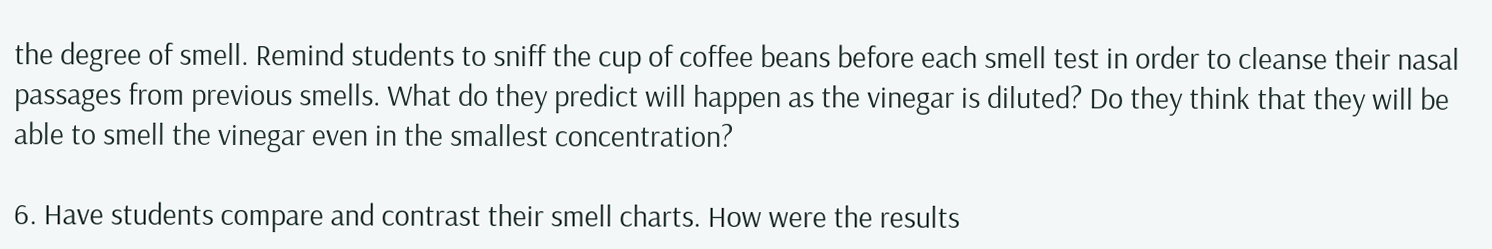the degree of smell. Remind students to sniff the cup of coffee beans before each smell test in order to cleanse their nasal passages from previous smells. What do they predict will happen as the vinegar is diluted? Do they think that they will be able to smell the vinegar even in the smallest concentration?

6. Have students compare and contrast their smell charts. How were the results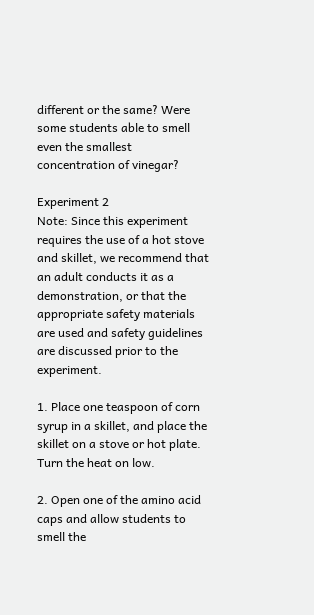different or the same? Were some students able to smell even the smallest concentration of vinegar?

Experiment 2
Note: Since this experiment requires the use of a hot stove and skillet, we recommend that an adult conducts it as a demonstration, or that the appropriate safety materials are used and safety guidelines are discussed prior to the experiment.

1. Place one teaspoon of corn syrup in a skillet, and place the skillet on a stove or hot plate. Turn the heat on low.

2. Open one of the amino acid caps and allow students to smell the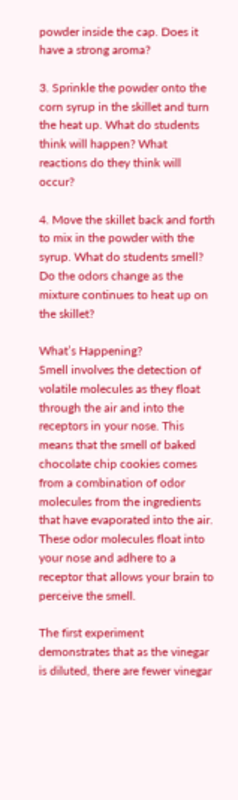powder inside the cap. Does it have a strong aroma?

3. Sprinkle the powder onto the corn syrup in the skillet and turn the heat up. What do students think will happen? What reactions do they think will occur?

4. Move the skillet back and forth to mix in the powder with the syrup. What do students smell? Do the odors change as the mixture continues to heat up on the skillet?

What’s Happening?
Smell involves the detection of volatile molecules as they float through the air and into the receptors in your nose. This means that the smell of baked chocolate chip cookies comes from a combination of odor molecules from the ingredients that have evaporated into the air. These odor molecules float into your nose and adhere to a receptor that allows your brain to perceive the smell.

The first experiment demonstrates that as the vinegar is diluted, there are fewer vinegar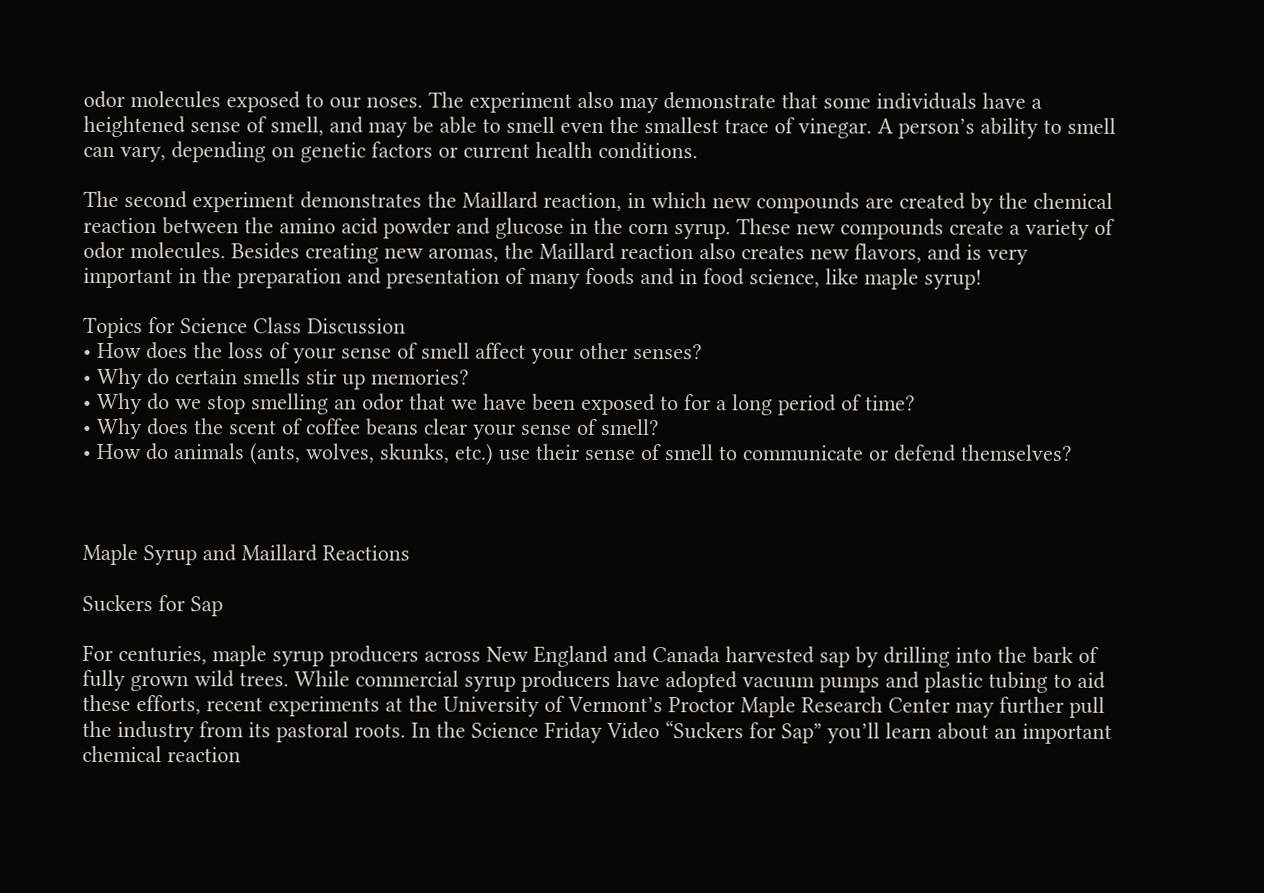odor molecules exposed to our noses. The experiment also may demonstrate that some individuals have a heightened sense of smell, and may be able to smell even the smallest trace of vinegar. A person’s ability to smell can vary, depending on genetic factors or current health conditions.

The second experiment demonstrates the Maillard reaction, in which new compounds are created by the chemical reaction between the amino acid powder and glucose in the corn syrup. These new compounds create a variety of odor molecules. Besides creating new aromas, the Maillard reaction also creates new flavors, and is very important in the preparation and presentation of many foods and in food science, like maple syrup!

Topics for Science Class Discussion
• How does the loss of your sense of smell affect your other senses?
• Why do certain smells stir up memories?
• Why do we stop smelling an odor that we have been exposed to for a long period of time?
• Why does the scent of coffee beans clear your sense of smell?
• How do animals (ants, wolves, skunks, etc.) use their sense of smell to communicate or defend themselves?



Maple Syrup and Maillard Reactions

Suckers for Sap

For centuries, maple syrup producers across New England and Canada harvested sap by drilling into the bark of fully grown wild trees. While commercial syrup producers have adopted vacuum pumps and plastic tubing to aid these efforts, recent experiments at the University of Vermont’s Proctor Maple Research Center may further pull the industry from its pastoral roots. In the Science Friday Video “Suckers for Sap” you’ll learn about an important chemical reaction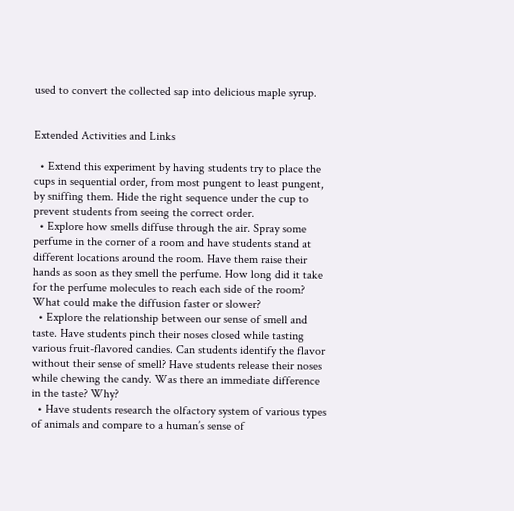used to convert the collected sap into delicious maple syrup.


Extended Activities and Links

  • Extend this experiment by having students try to place the cups in sequential order, from most pungent to least pungent, by sniffing them. Hide the right sequence under the cup to prevent students from seeing the correct order.
  • Explore how smells diffuse through the air. Spray some perfume in the corner of a room and have students stand at different locations around the room. Have them raise their hands as soon as they smell the perfume. How long did it take for the perfume molecules to reach each side of the room? What could make the diffusion faster or slower?
  • Explore the relationship between our sense of smell and taste. Have students pinch their noses closed while tasting various fruit-flavored candies. Can students identify the flavor without their sense of smell? Have students release their noses while chewing the candy. Was there an immediate difference in the taste? Why?
  • Have students research the olfactory system of various types of animals and compare to a human’s sense of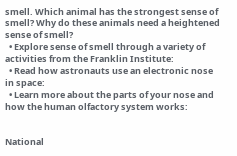smell. Which animal has the strongest sense of smell? Why do these animals need a heightened sense of smell?
  • Explore sense of smell through a variety of activities from the Franklin Institute:
  • Read how astronauts use an electronic nose in space:
  • Learn more about the parts of your nose and how the human olfactory system works:


National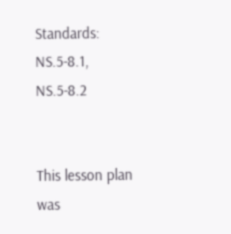Standards: NS.5-8.1, NS.5-8.2


This lesson plan was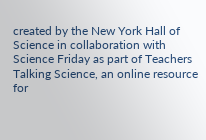created by the New York Hall of Science in collaboration with Science Friday as part of Teachers Talking Science, an online resource for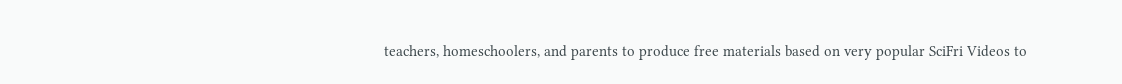teachers, homeschoolers, and parents to produce free materials based on very popular SciFri Videos to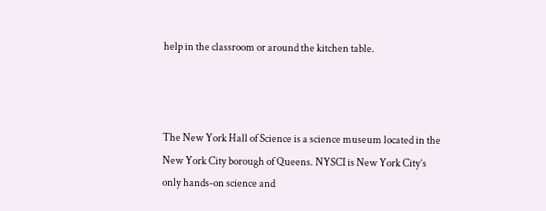help in the classroom or around the kitchen table.



The New York Hall of Science is a science museum located in the New York City borough of Queens. NYSCI is New York City’s only hands-on science and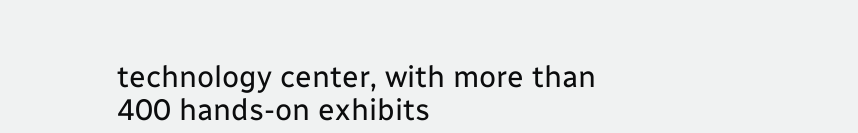technology center, with more than 400 hands-on exhibits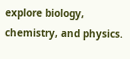explore biology, chemistry, and physics.